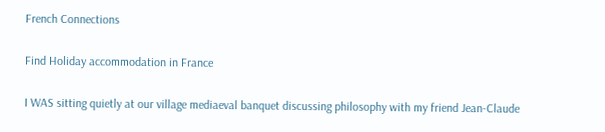French Connections

Find Holiday accommodation in France

I WAS sitting quietly at our village mediaeval banquet discussing philosophy with my friend Jean-Claude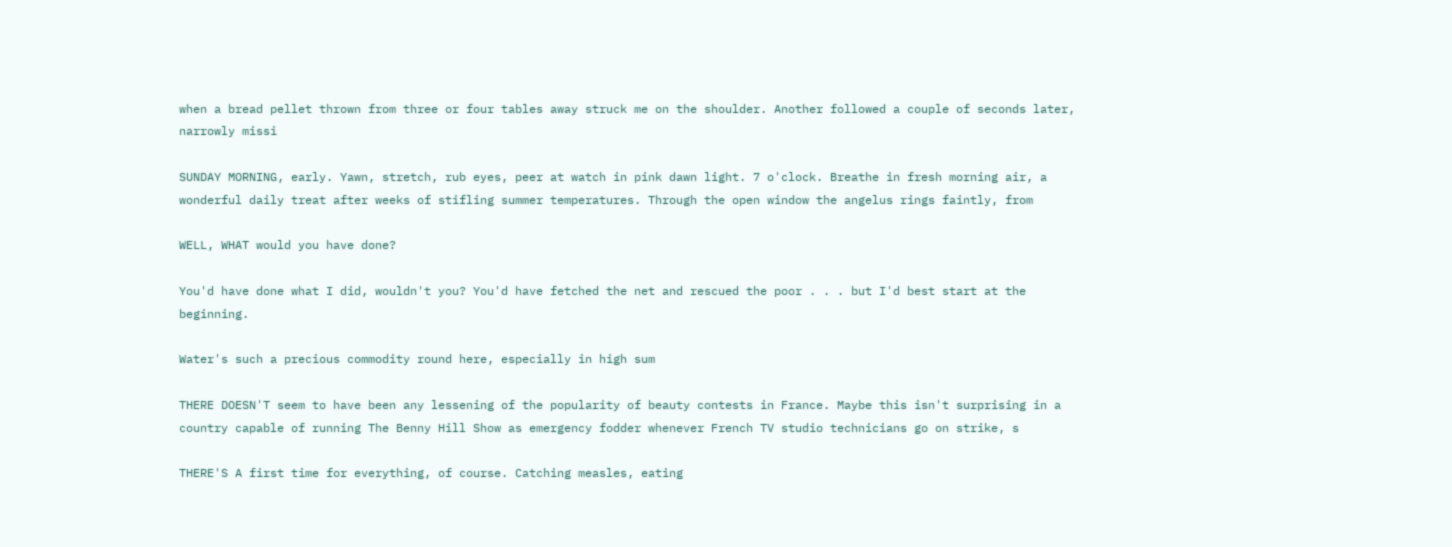when a bread pellet thrown from three or four tables away struck me on the shoulder. Another followed a couple of seconds later, narrowly missi

SUNDAY MORNING, early. Yawn, stretch, rub eyes, peer at watch in pink dawn light. 7 o'clock. Breathe in fresh morning air, a wonderful daily treat after weeks of stifling summer temperatures. Through the open window the angelus rings faintly, from

WELL, WHAT would you have done?

You'd have done what I did, wouldn't you? You'd have fetched the net and rescued the poor . . . but I'd best start at the beginning.

Water's such a precious commodity round here, especially in high sum

THERE DOESN'T seem to have been any lessening of the popularity of beauty contests in France. Maybe this isn't surprising in a country capable of running The Benny Hill Show as emergency fodder whenever French TV studio technicians go on strike, s

THERE'S A first time for everything, of course. Catching measles, eating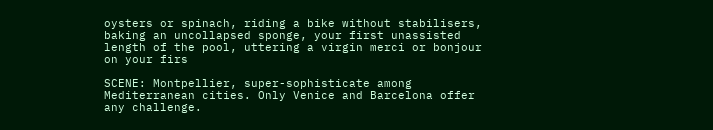oysters or spinach, riding a bike without stabilisers, baking an uncollapsed sponge, your first unassisted length of the pool, uttering a virgin merci or bonjour on your firs

SCENE: Montpellier, super-sophisticate among Mediterranean cities. Only Venice and Barcelona offer any challenge.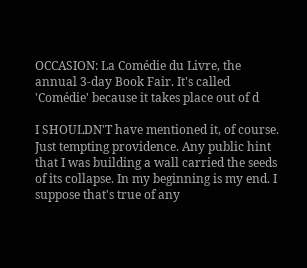OCCASION: La Comédie du Livre, the annual 3-day Book Fair. It's called 'Comédie' because it takes place out of d

I SHOULDN'T have mentioned it, of course. Just tempting providence. Any public hint that I was building a wall carried the seeds of its collapse. In my beginning is my end. I suppose that's true of any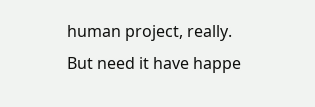human project, really. But need it have happe